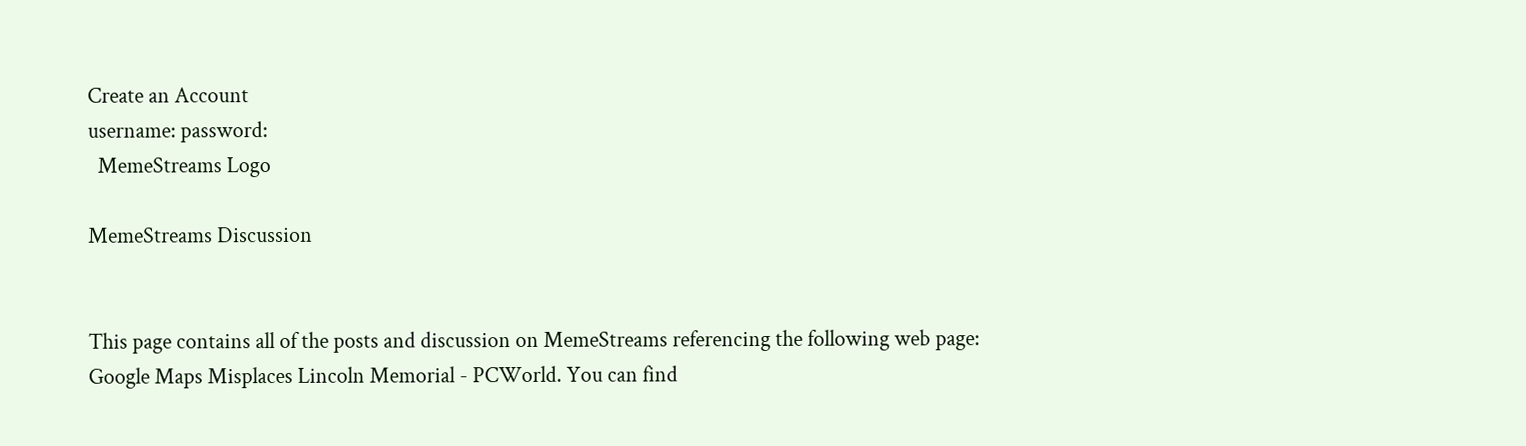Create an Account
username: password:
  MemeStreams Logo

MemeStreams Discussion


This page contains all of the posts and discussion on MemeStreams referencing the following web page: Google Maps Misplaces Lincoln Memorial - PCWorld. You can find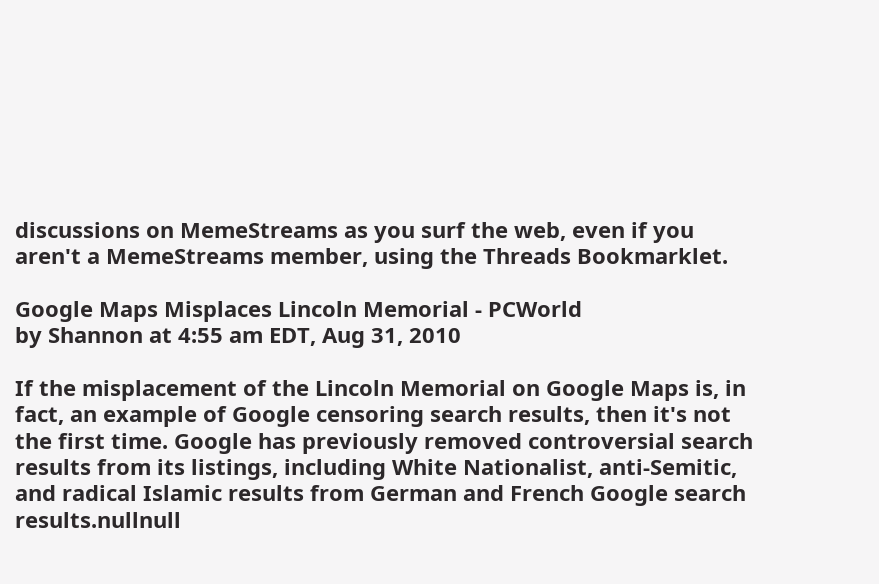discussions on MemeStreams as you surf the web, even if you aren't a MemeStreams member, using the Threads Bookmarklet.

Google Maps Misplaces Lincoln Memorial - PCWorld
by Shannon at 4:55 am EDT, Aug 31, 2010

If the misplacement of the Lincoln Memorial on Google Maps is, in fact, an example of Google censoring search results, then it's not the first time. Google has previously removed controversial search results from its listings, including White Nationalist, anti-Semitic, and radical Islamic results from German and French Google search results.nullnull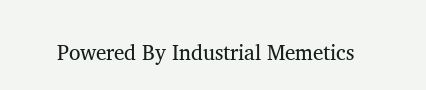Powered By Industrial Memetics